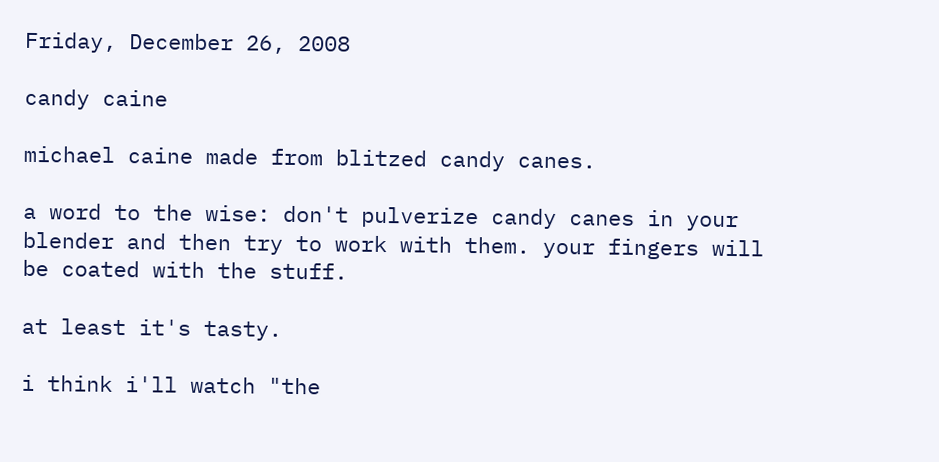Friday, December 26, 2008

candy caine

michael caine made from blitzed candy canes.

a word to the wise: don't pulverize candy canes in your blender and then try to work with them. your fingers will be coated with the stuff.

at least it's tasty.

i think i'll watch "the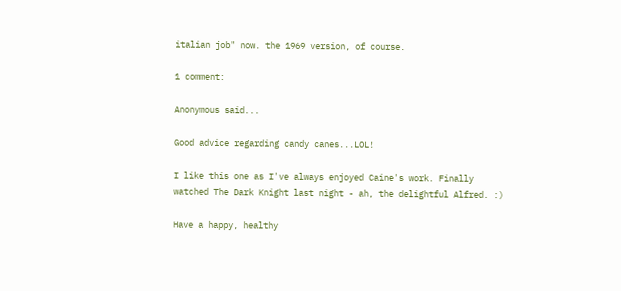italian job" now. the 1969 version, of course.

1 comment:

Anonymous said...

Good advice regarding candy canes...LOL!

I like this one as I've always enjoyed Caine's work. Finally watched The Dark Knight last night - ah, the delightful Alfred. :)

Have a happy, healthy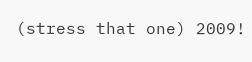(stress that one) 2009!